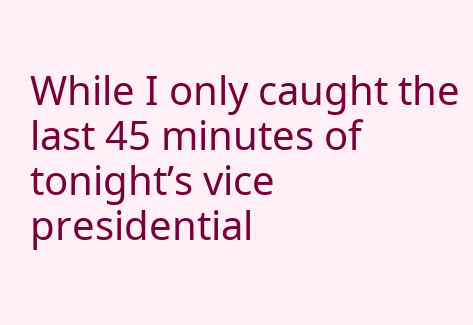While I only caught the last 45 minutes of tonight’s vice presidential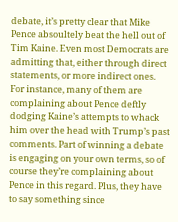debate, it’s pretty clear that Mike Pence absoultely beat the hell out of Tim Kaine. Even most Democrats are admitting that, either through direct statements, or more indirect ones. For instance, many of them are complaining about Pence deftly dodging Kaine’s attempts to whack him over the head with Trump’s past comments. Part of winning a debate is engaging on your own terms, so of course they’re complaining about Pence in this regard. Plus, they have to say something since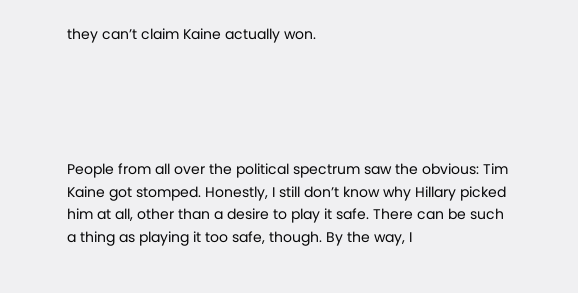they can’t claim Kaine actually won.





People from all over the political spectrum saw the obvious: Tim Kaine got stomped. Honestly, I still don’t know why Hillary picked him at all, other than a desire to play it safe. There can be such a thing as playing it too safe, though. By the way, I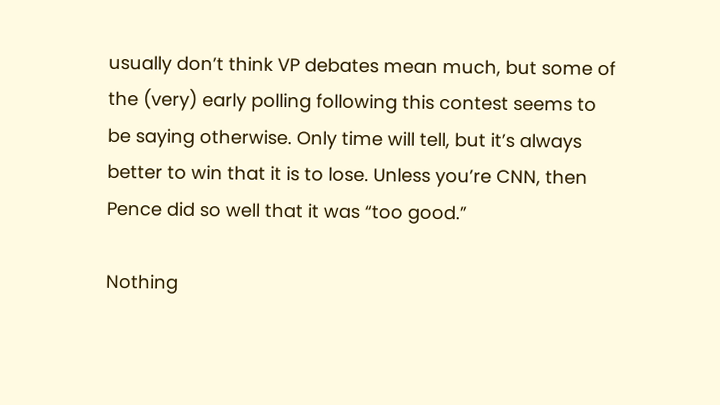usually don’t think VP debates mean much, but some of the (very) early polling following this contest seems to be saying otherwise. Only time will tell, but it’s always better to win that it is to lose. Unless you’re CNN, then Pence did so well that it was “too good.”

Nothing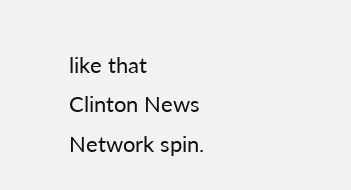like that Clinton News Network spin.